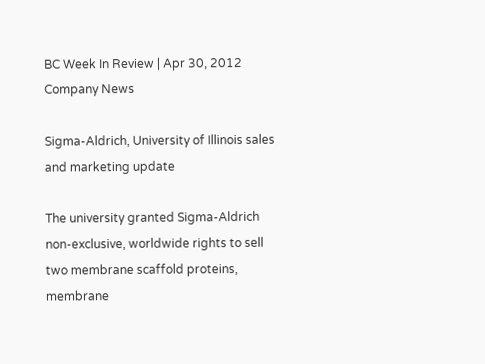BC Week In Review | Apr 30, 2012
Company News

Sigma-Aldrich, University of Illinois sales and marketing update

The university granted Sigma-Aldrich non-exclusive, worldwide rights to sell two membrane scaffold proteins, membrane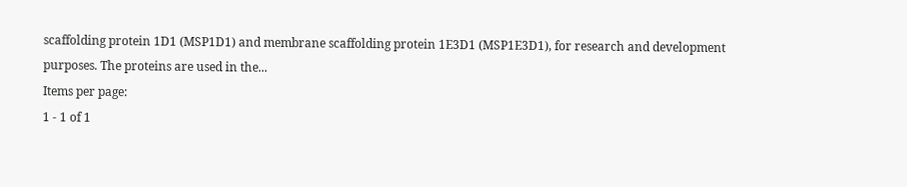scaffolding protein 1D1 (MSP1D1) and membrane scaffolding protein 1E3D1 (MSP1E3D1), for research and development purposes. The proteins are used in the...
Items per page:
1 - 1 of 1